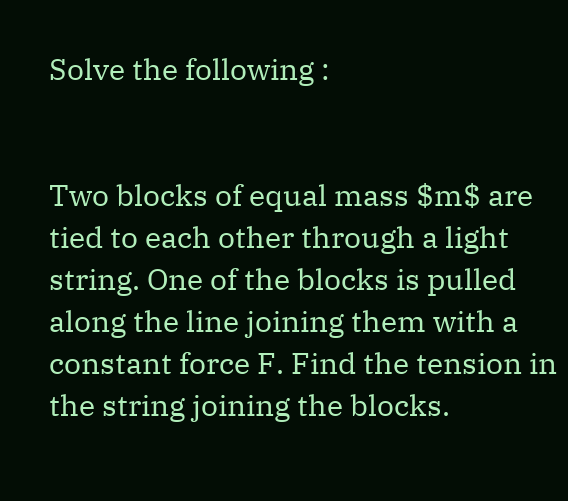Solve the following :


Two blocks of equal mass $m$ are tied to each other through a light string. One of the blocks is pulled along the line joining them with a constant force F. Find the tension in the string joining the blocks.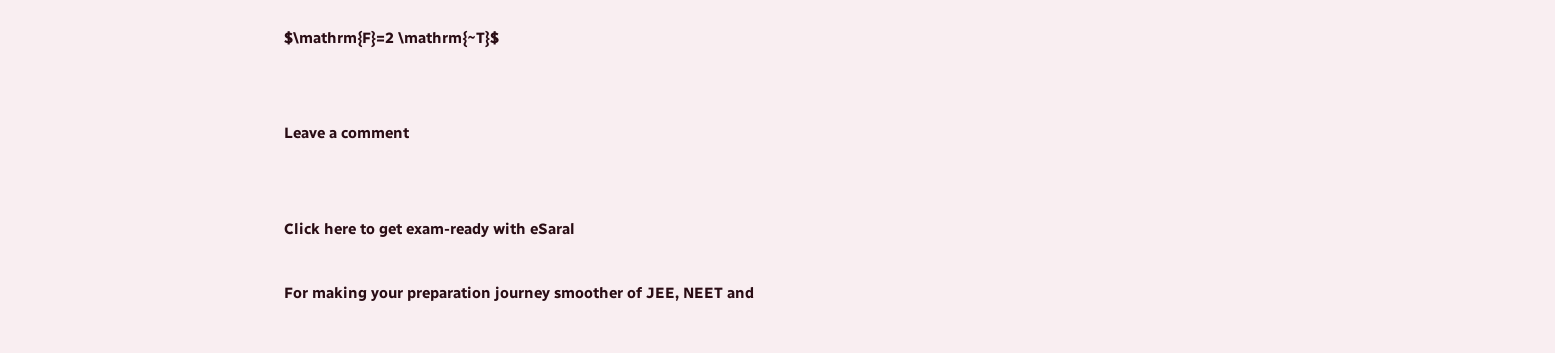$\mathrm{F}=2 \mathrm{~T}$


Leave a comment


Click here to get exam-ready with eSaral

For making your preparation journey smoother of JEE, NEET and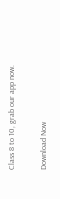Class 8 to 10, grab our app now.

Download Now